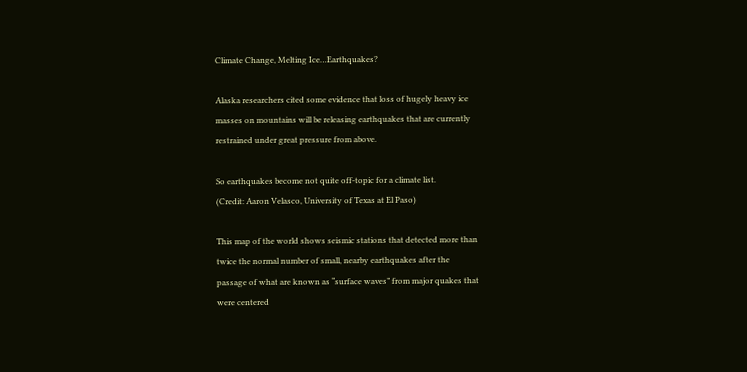Climate Change, Melting Ice…Earthquakes?

Alaska researchers cited some evidence that loss of hugely heavy ice
masses on mountains will be releasing earthquakes that are currently
restrained under great pressure from above.

So earthquakes become not quite off-topic for a climate list.
(Credit: Aaron Velasco, University of Texas at El Paso)

This map of the world shows seismic stations that detected more than
twice the normal number of small, nearby earthquakes after the
passage of what are known as “surface waves” from major quakes that
were centered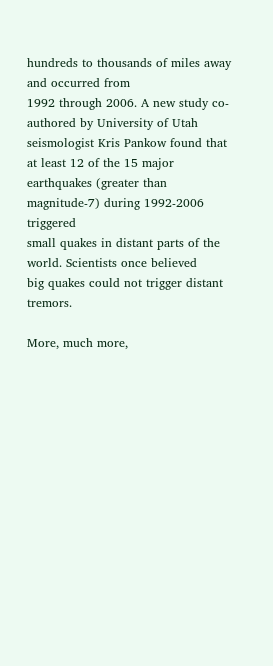hundreds to thousands of miles away and occurred from
1992 through 2006. A new study co-authored by University of Utah
seismologist Kris Pankow found that at least 12 of the 15 major
earthquakes (greater than magnitude-7) during 1992-2006 triggered
small quakes in distant parts of the world. Scientists once believed
big quakes could not trigger distant tremors.

More, much more,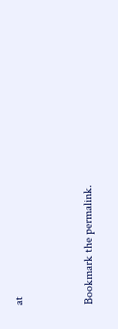at


Bookmark the permalink.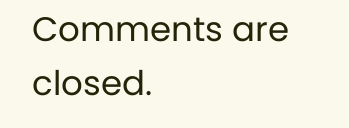Comments are closed.